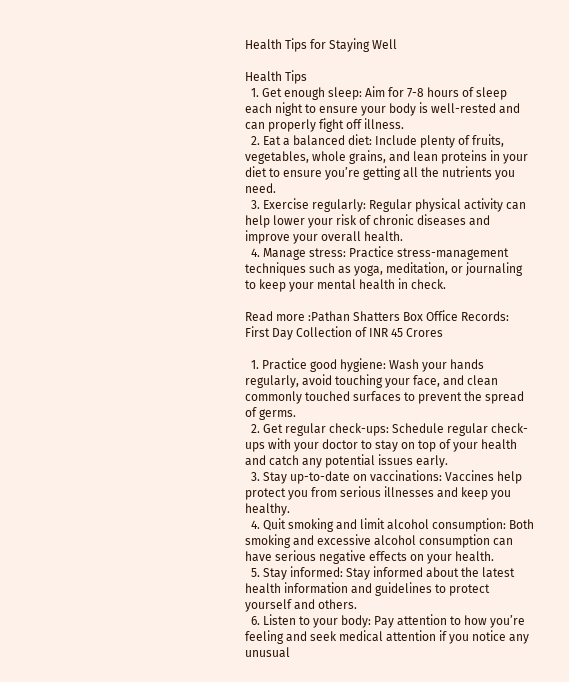Health Tips for Staying Well

Health Tips
  1. Get enough sleep: Aim for 7-8 hours of sleep each night to ensure your body is well-rested and can properly fight off illness.
  2. Eat a balanced diet: Include plenty of fruits, vegetables, whole grains, and lean proteins in your diet to ensure you’re getting all the nutrients you need.
  3. Exercise regularly: Regular physical activity can help lower your risk of chronic diseases and improve your overall health.
  4. Manage stress: Practice stress-management techniques such as yoga, meditation, or journaling to keep your mental health in check.

Read more :Pathan Shatters Box Office Records: First Day Collection of INR 45 Crores

  1. Practice good hygiene: Wash your hands regularly, avoid touching your face, and clean commonly touched surfaces to prevent the spread of germs.
  2. Get regular check-ups: Schedule regular check-ups with your doctor to stay on top of your health and catch any potential issues early.
  3. Stay up-to-date on vaccinations: Vaccines help protect you from serious illnesses and keep you healthy.
  4. Quit smoking and limit alcohol consumption: Both smoking and excessive alcohol consumption can have serious negative effects on your health.
  5. Stay informed: Stay informed about the latest health information and guidelines to protect yourself and others.
  6. Listen to your body: Pay attention to how you’re feeling and seek medical attention if you notice any unusual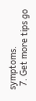symptoms.
  7. Get more tips go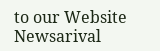to our Website Newsarival